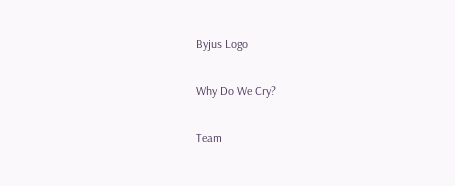Byjus Logo

Why Do We Cry?

Team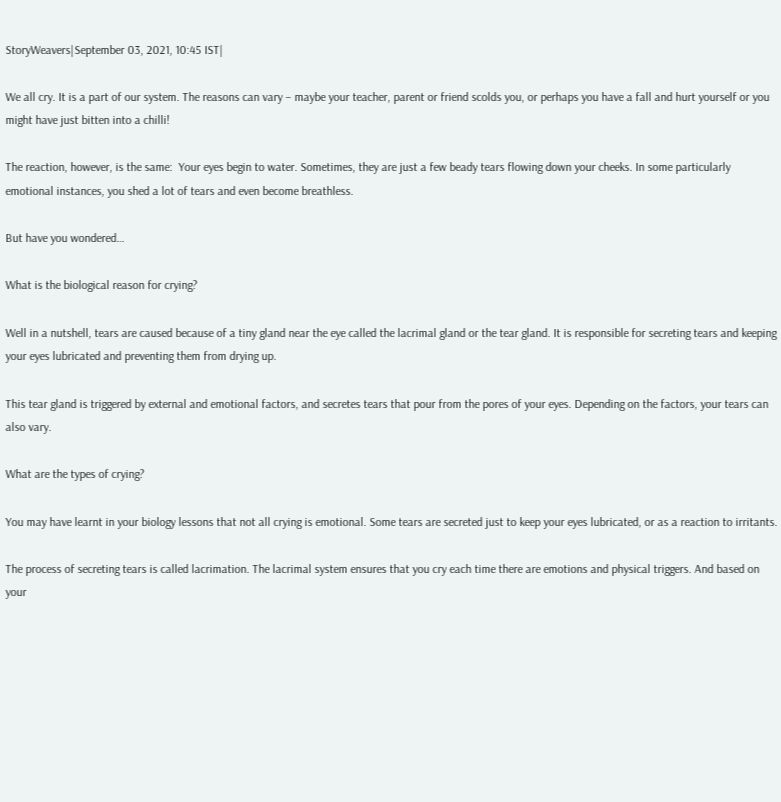StoryWeavers|September 03, 2021, 10:45 IST|

We all cry. It is a part of our system. The reasons can vary – maybe your teacher, parent or friend scolds you, or perhaps you have a fall and hurt yourself or you might have just bitten into a chilli!

The reaction, however, is the same:  Your eyes begin to water. Sometimes, they are just a few beady tears flowing down your cheeks. In some particularly emotional instances, you shed a lot of tears and even become breathless.

But have you wondered…

What is the biological reason for crying?

Well in a nutshell, tears are caused because of a tiny gland near the eye called the lacrimal gland or the tear gland. It is responsible for secreting tears and keeping your eyes lubricated and preventing them from drying up.

This tear gland is triggered by external and emotional factors, and secretes tears that pour from the pores of your eyes. Depending on the factors, your tears can also vary.

What are the types of crying?

You may have learnt in your biology lessons that not all crying is emotional. Some tears are secreted just to keep your eyes lubricated, or as a reaction to irritants.

The process of secreting tears is called lacrimation. The lacrimal system ensures that you cry each time there are emotions and physical triggers. And based on your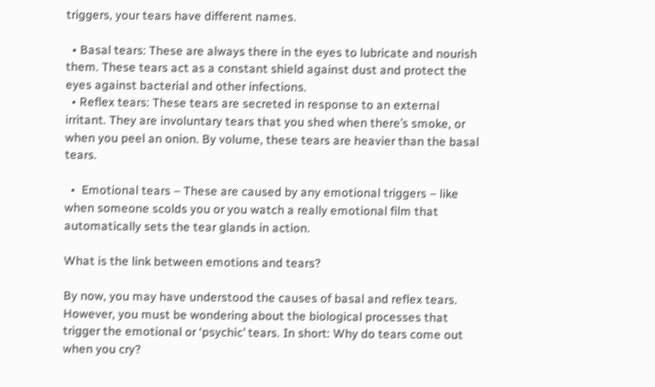triggers, your tears have different names.

  • Basal tears: These are always there in the eyes to lubricate and nourish them. These tears act as a constant shield against dust and protect the eyes against bacterial and other infections.
  • Reflex tears: These tears are secreted in response to an external irritant. They are involuntary tears that you shed when there’s smoke, or when you peel an onion. By volume, these tears are heavier than the basal tears.

  •  Emotional tears – These are caused by any emotional triggers – like when someone scolds you or you watch a really emotional film that automatically sets the tear glands in action.

What is the link between emotions and tears?

By now, you may have understood the causes of basal and reflex tears. However, you must be wondering about the biological processes that trigger the emotional or ‘psychic’ tears. In short: Why do tears come out when you cry?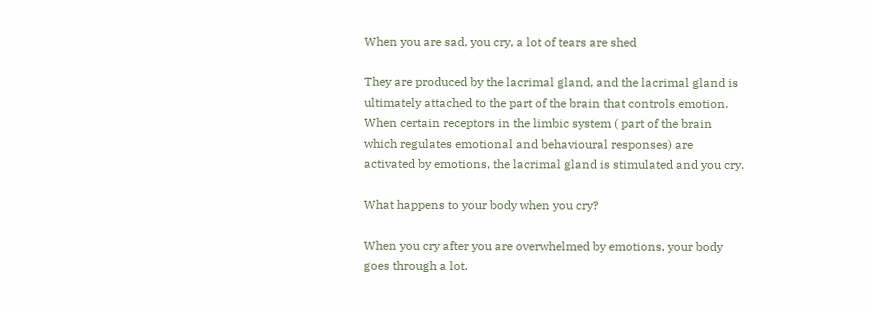When you are sad, you cry, a lot of tears are shed

They are produced by the lacrimal gland, and the lacrimal gland is ultimately attached to the part of the brain that controls emotion. When certain receptors in the limbic system ( part of the brain which regulates emotional and behavioural responses) are activated by emotions, the lacrimal gland is stimulated and you cry.

What happens to your body when you cry?

When you cry after you are overwhelmed by emotions, your body goes through a lot.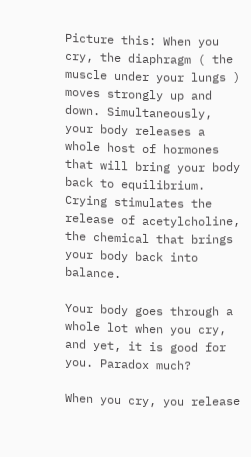Picture this: When you cry, the diaphragm ( the muscle under your lungs ) moves strongly up and down. Simultaneously, your body releases a whole host of hormones that will bring your body back to equilibrium. Crying stimulates the release of acetylcholine, the chemical that brings your body back into balance.

Your body goes through a whole lot when you cry, and yet, it is good for you. Paradox much?

When you cry, you release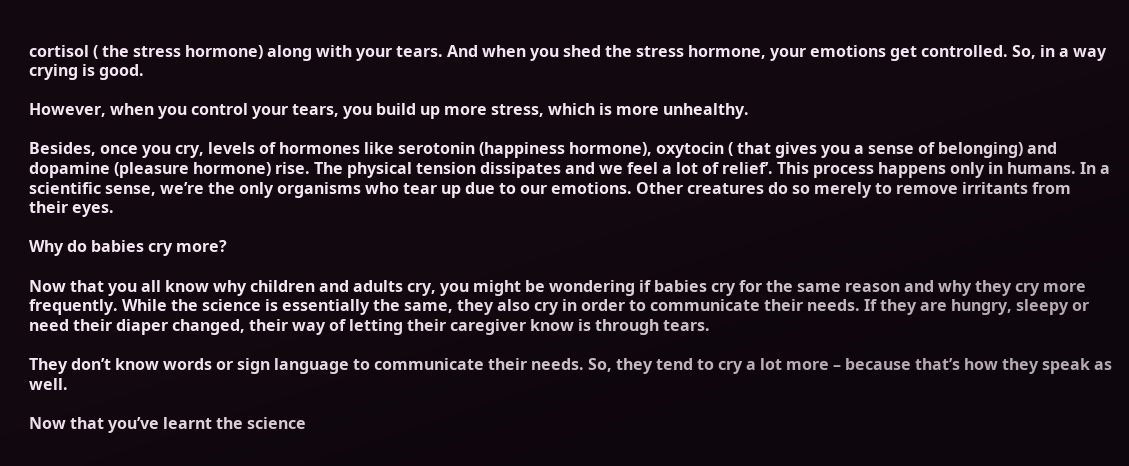cortisol ( the stress hormone) along with your tears. And when you shed the stress hormone, your emotions get controlled. So, in a way crying is good.

However, when you control your tears, you build up more stress, which is more unhealthy.

Besides, once you cry, levels of hormones like serotonin (happiness hormone), oxytocin ( that gives you a sense of belonging) and dopamine (pleasure hormone) rise. The physical tension dissipates and we feel a lot of relief’. This process happens only in humans. In a scientific sense, we’re the only organisms who tear up due to our emotions. Other creatures do so merely to remove irritants from their eyes.

Why do babies cry more?

Now that you all know why children and adults cry, you might be wondering if babies cry for the same reason and why they cry more frequently. While the science is essentially the same, they also cry in order to communicate their needs. If they are hungry, sleepy or need their diaper changed, their way of letting their caregiver know is through tears.

They don’t know words or sign language to communicate their needs. So, they tend to cry a lot more – because that’s how they speak as well.

Now that you’ve learnt the science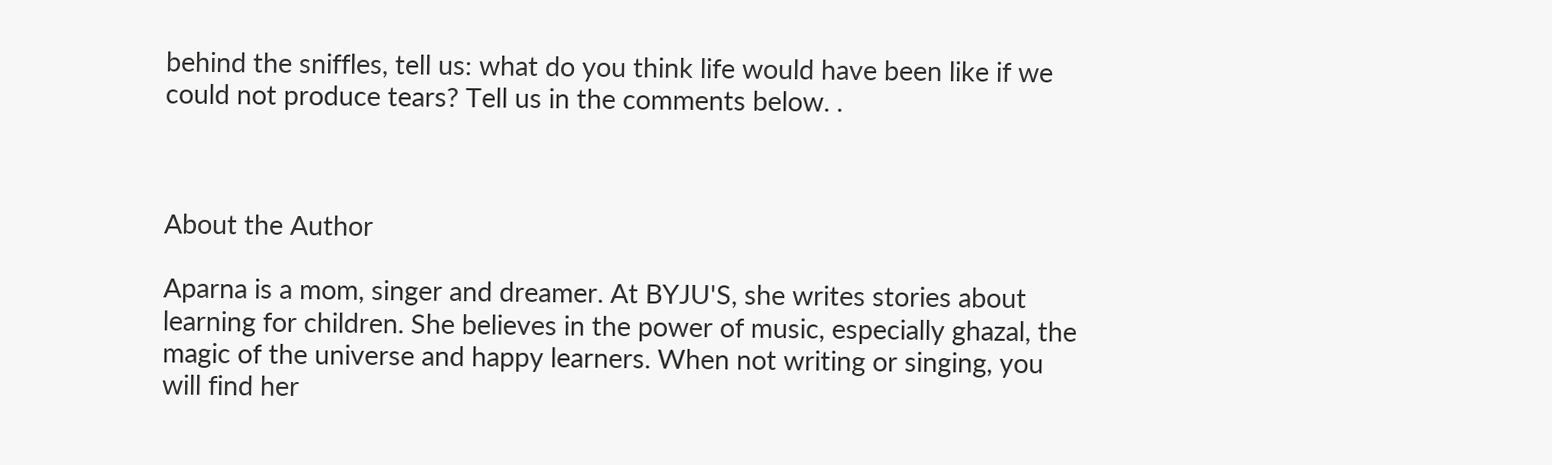behind the sniffles, tell us: what do you think life would have been like if we could not produce tears? Tell us in the comments below. .



About the Author

Aparna is a mom, singer and dreamer. At BYJU'S, she writes stories about learning for children. She believes in the power of music, especially ghazal, the magic of the universe and happy learners. When not writing or singing, you will find her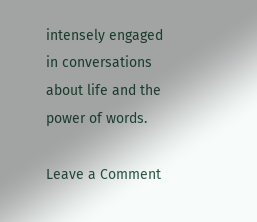intensely engaged in conversations about life and the power of words.

Leave a Comment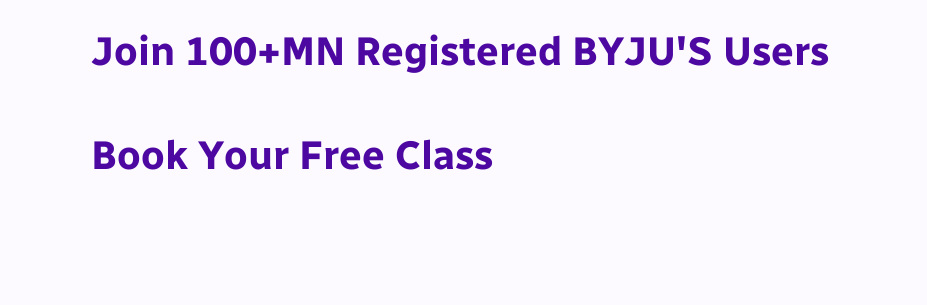Join 100+MN Registered BYJU'S Users

Book Your Free Class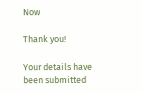Now

Thank you!

Your details have been submitted